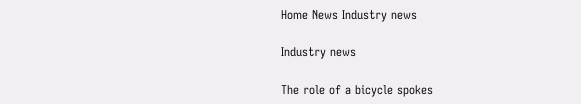Home News Industry news

Industry news

The role of a bicycle spokes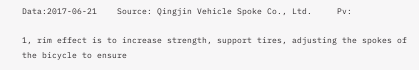Data:2017-06-21    Source: Qingjin Vehicle Spoke Co., Ltd.     Pv:

1, rim effect is to increase strength, support tires, adjusting the spokes of the bicycle to ensure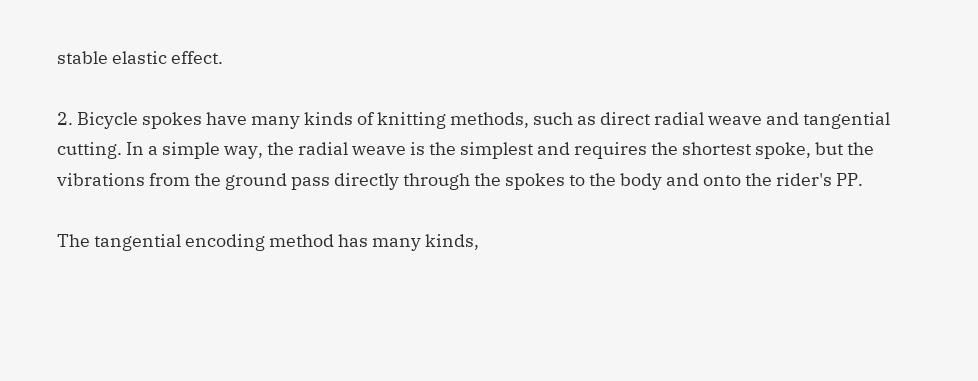stable elastic effect.

2. Bicycle spokes have many kinds of knitting methods, such as direct radial weave and tangential cutting. In a simple way, the radial weave is the simplest and requires the shortest spoke, but the vibrations from the ground pass directly through the spokes to the body and onto the rider's PP.

The tangential encoding method has many kinds,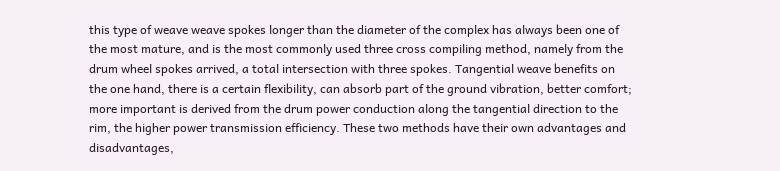this type of weave weave spokes longer than the diameter of the complex has always been one of the most mature, and is the most commonly used three cross compiling method, namely from the drum wheel spokes arrived, a total intersection with three spokes. Tangential weave benefits on the one hand, there is a certain flexibility, can absorb part of the ground vibration, better comfort; more important is derived from the drum power conduction along the tangential direction to the rim, the higher power transmission efficiency. These two methods have their own advantages and disadvantages,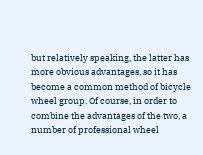but relatively speaking, the latter has more obvious advantages, so it has become a common method of bicycle wheel group. Of course, in order to combine the advantages of the two, a number of professional wheel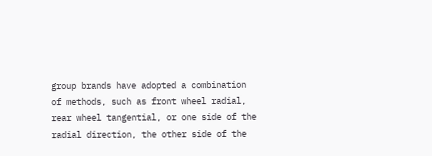group brands have adopted a combination of methods, such as front wheel radial, rear wheel tangential, or one side of the radial direction, the other side of the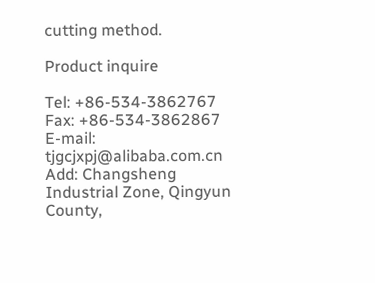cutting method.

Product inquire

Tel: +86-534-3862767
Fax: +86-534-3862867
E-mail: tjgcjxpj@alibaba.com.cn
Add: Changsheng Industrial Zone, Qingyun
County,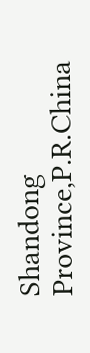Shandong Province,P.R.China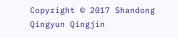Copyright © 2017 Shandong Qingyun Qingjin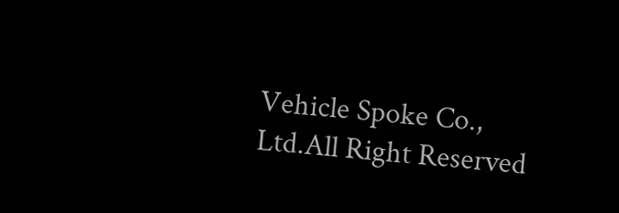Vehicle Spoke Co., Ltd.All Right Reserved